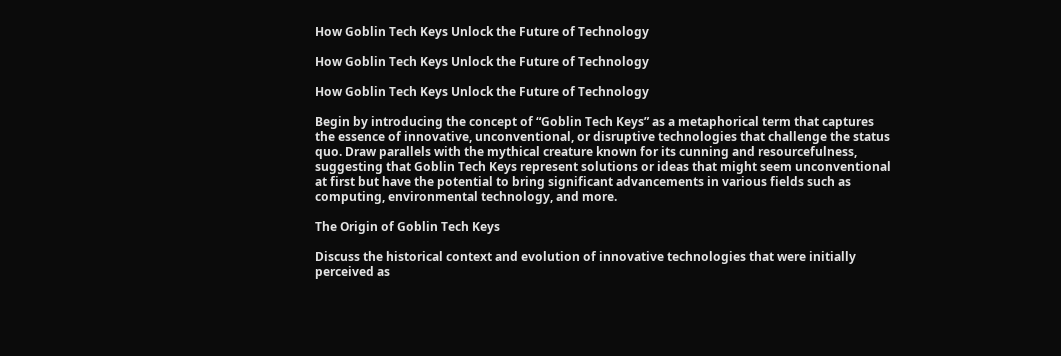How Goblin Tech Keys Unlock the Future of Technology

How Goblin Tech Keys Unlock the Future of Technology

How Goblin Tech Keys Unlock the Future of Technology

Begin by introducing the concept of “Goblin Tech Keys” as a metaphorical term that captures the essence of innovative, unconventional, or disruptive technologies that challenge the status quo. Draw parallels with the mythical creature known for its cunning and resourcefulness, suggesting that Goblin Tech Keys represent solutions or ideas that might seem unconventional at first but have the potential to bring significant advancements in various fields such as computing, environmental technology, and more.

The Origin of Goblin Tech Keys

Discuss the historical context and evolution of innovative technologies that were initially perceived as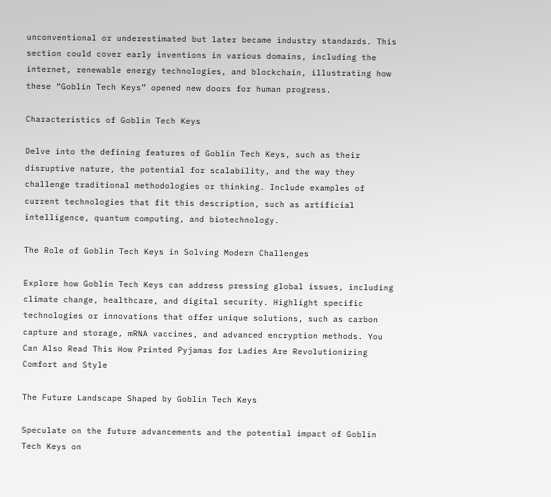unconventional or underestimated but later became industry standards. This section could cover early inventions in various domains, including the internet, renewable energy technologies, and blockchain, illustrating how these “Goblin Tech Keys” opened new doors for human progress.

Characteristics of Goblin Tech Keys

Delve into the defining features of Goblin Tech Keys, such as their disruptive nature, the potential for scalability, and the way they challenge traditional methodologies or thinking. Include examples of current technologies that fit this description, such as artificial intelligence, quantum computing, and biotechnology.

The Role of Goblin Tech Keys in Solving Modern Challenges

Explore how Goblin Tech Keys can address pressing global issues, including climate change, healthcare, and digital security. Highlight specific technologies or innovations that offer unique solutions, such as carbon capture and storage, mRNA vaccines, and advanced encryption methods. You Can Also Read This How Printed Pyjamas for Ladies Are Revolutionizing Comfort and Style

The Future Landscape Shaped by Goblin Tech Keys

Speculate on the future advancements and the potential impact of Goblin Tech Keys on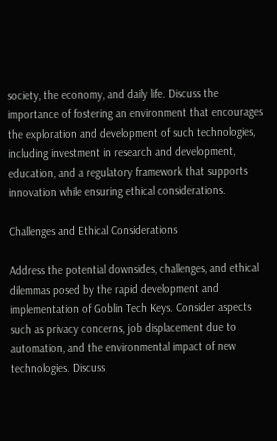society, the economy, and daily life. Discuss the importance of fostering an environment that encourages the exploration and development of such technologies, including investment in research and development, education, and a regulatory framework that supports innovation while ensuring ethical considerations.

Challenges and Ethical Considerations

Address the potential downsides, challenges, and ethical dilemmas posed by the rapid development and implementation of Goblin Tech Keys. Consider aspects such as privacy concerns, job displacement due to automation, and the environmental impact of new technologies. Discuss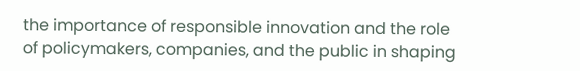the importance of responsible innovation and the role of policymakers, companies, and the public in shaping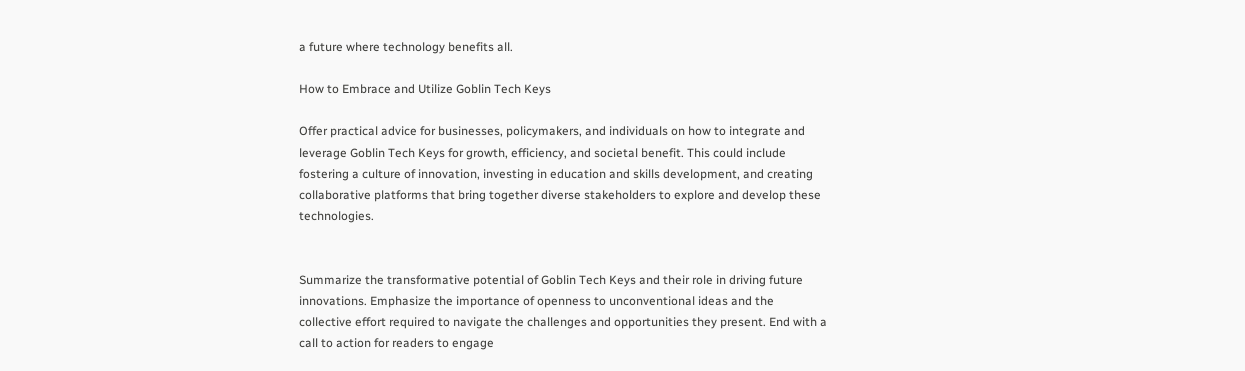a future where technology benefits all.

How to Embrace and Utilize Goblin Tech Keys

Offer practical advice for businesses, policymakers, and individuals on how to integrate and leverage Goblin Tech Keys for growth, efficiency, and societal benefit. This could include fostering a culture of innovation, investing in education and skills development, and creating collaborative platforms that bring together diverse stakeholders to explore and develop these technologies.


Summarize the transformative potential of Goblin Tech Keys and their role in driving future innovations. Emphasize the importance of openness to unconventional ideas and the collective effort required to navigate the challenges and opportunities they present. End with a call to action for readers to engage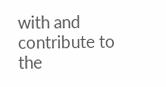with and contribute to the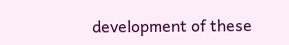development of these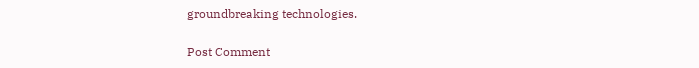groundbreaking technologies.

Post Comment